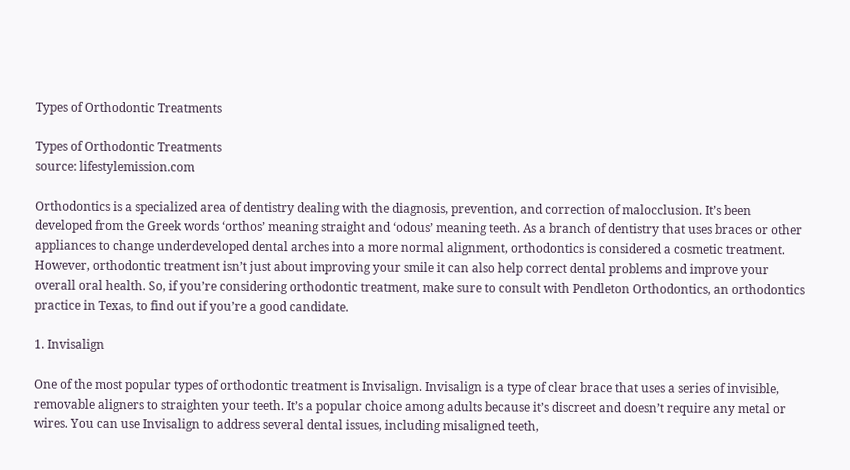Types of Orthodontic Treatments

Types of Orthodontic Treatments
source: lifestylemission.com

Orthodontics is a specialized area of dentistry dealing with the diagnosis, prevention, and correction of malocclusion. It’s been developed from the Greek words ‘orthos’ meaning straight and ‘odous’ meaning teeth. As a branch of dentistry that uses braces or other appliances to change underdeveloped dental arches into a more normal alignment, orthodontics is considered a cosmetic treatment. However, orthodontic treatment isn’t just about improving your smile it can also help correct dental problems and improve your overall oral health. So, if you’re considering orthodontic treatment, make sure to consult with Pendleton Orthodontics, an orthodontics practice in Texas, to find out if you’re a good candidate.

1. Invisalign

One of the most popular types of orthodontic treatment is Invisalign. Invisalign is a type of clear brace that uses a series of invisible, removable aligners to straighten your teeth. It’s a popular choice among adults because it’s discreet and doesn’t require any metal or wires. You can use Invisalign to address several dental issues, including misaligned teeth,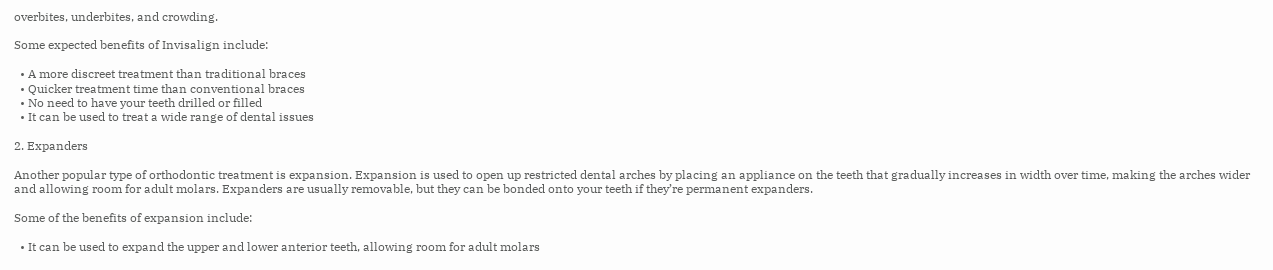overbites, underbites, and crowding.

Some expected benefits of Invisalign include:

  • A more discreet treatment than traditional braces
  • Quicker treatment time than conventional braces
  • No need to have your teeth drilled or filled
  • It can be used to treat a wide range of dental issues

2. Expanders

Another popular type of orthodontic treatment is expansion. Expansion is used to open up restricted dental arches by placing an appliance on the teeth that gradually increases in width over time, making the arches wider and allowing room for adult molars. Expanders are usually removable, but they can be bonded onto your teeth if they’re permanent expanders.

Some of the benefits of expansion include:

  • It can be used to expand the upper and lower anterior teeth, allowing room for adult molars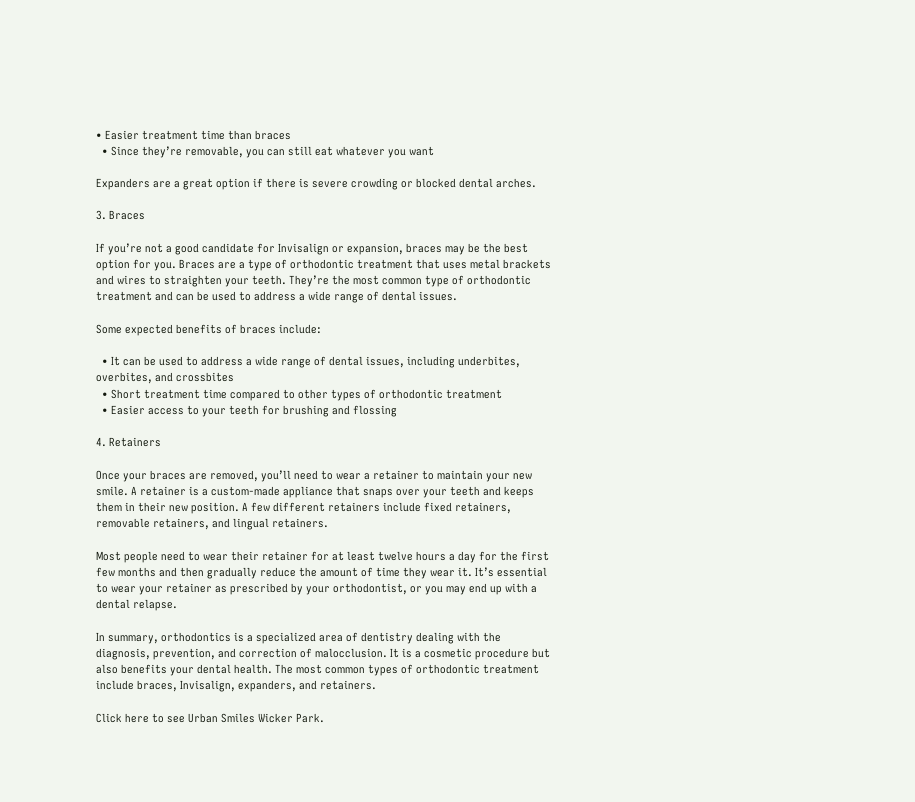• Easier treatment time than braces
  • Since they’re removable, you can still eat whatever you want

Expanders are a great option if there is severe crowding or blocked dental arches.

3. Braces

If you’re not a good candidate for Invisalign or expansion, braces may be the best option for you. Braces are a type of orthodontic treatment that uses metal brackets and wires to straighten your teeth. They’re the most common type of orthodontic treatment and can be used to address a wide range of dental issues.

Some expected benefits of braces include:

  • It can be used to address a wide range of dental issues, including underbites, overbites, and crossbites
  • Short treatment time compared to other types of orthodontic treatment
  • Easier access to your teeth for brushing and flossing

4. Retainers

Once your braces are removed, you’ll need to wear a retainer to maintain your new smile. A retainer is a custom-made appliance that snaps over your teeth and keeps them in their new position. A few different retainers include fixed retainers, removable retainers, and lingual retainers.

Most people need to wear their retainer for at least twelve hours a day for the first few months and then gradually reduce the amount of time they wear it. It’s essential to wear your retainer as prescribed by your orthodontist, or you may end up with a dental relapse.

In summary, orthodontics is a specialized area of dentistry dealing with the diagnosis, prevention, and correction of malocclusion. It is a cosmetic procedure but also benefits your dental health. The most common types of orthodontic treatment include braces, Invisalign, expanders, and retainers.

Click here to see Urban Smiles Wicker Park.